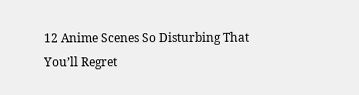12 Anime Scenes So Disturbing That You’ll Regret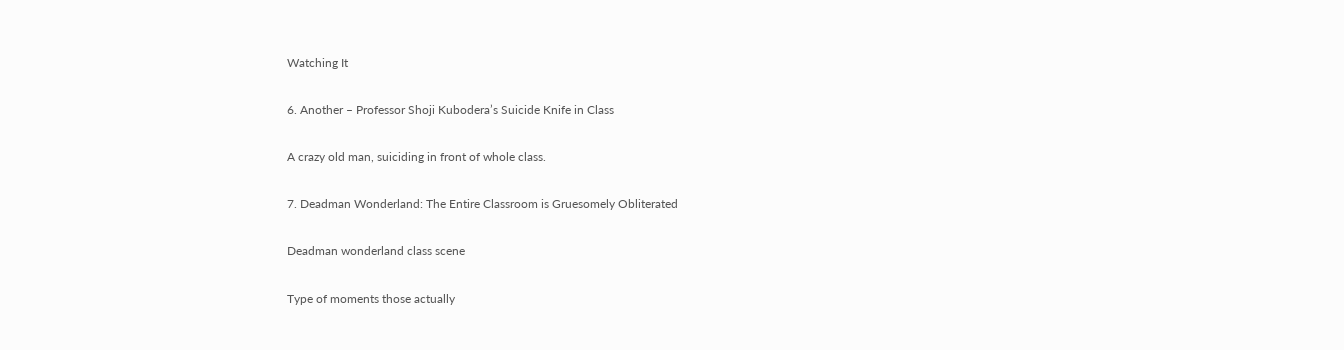Watching It

6. Another – Professor Shoji Kubodera’s Suicide Knife in Class

A crazy old man, suiciding in front of whole class.

7. Deadman Wonderland: The Entire Classroom is Gruesomely Obliterated

Deadman wonderland class scene

Type of moments those actually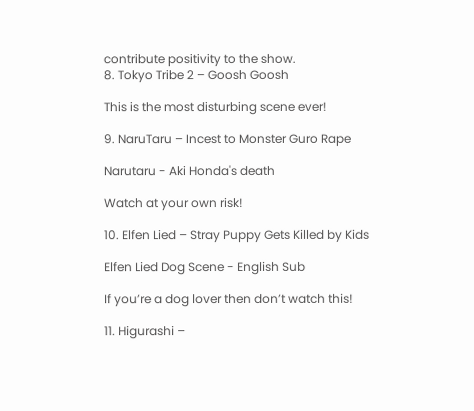contribute positivity to the show.
8. Tokyo Tribe 2 – Goosh Goosh

This is the most disturbing scene ever!

9. NaruTaru – Incest to Monster Guro Rape

Narutaru - Aki Honda's death

Watch at your own risk!

10. Elfen Lied – Stray Puppy Gets Killed by Kids

Elfen Lied Dog Scene - English Sub

If you’re a dog lover then don’t watch this!

11. Higurashi –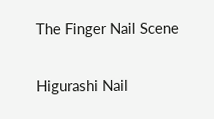The Finger Nail Scene

Higurashi Nail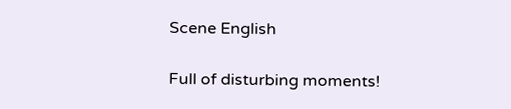Scene English

Full of disturbing moments!